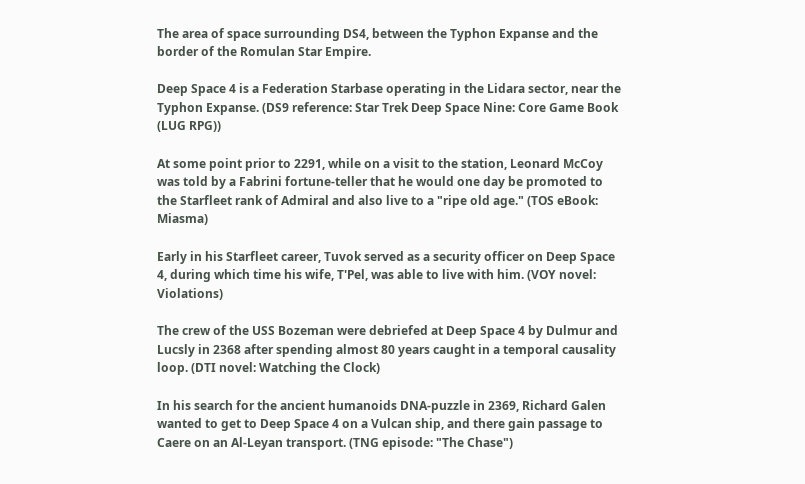The area of space surrounding DS4, between the Typhon Expanse and the border of the Romulan Star Empire.

Deep Space 4 is a Federation Starbase operating in the Lidara sector, near the Typhon Expanse. (DS9 reference: Star Trek Deep Space Nine: Core Game Book (LUG RPG))

At some point prior to 2291, while on a visit to the station, Leonard McCoy was told by a Fabrini fortune-teller that he would one day be promoted to the Starfleet rank of Admiral and also live to a "ripe old age." (TOS eBook: Miasma)

Early in his Starfleet career, Tuvok served as a security officer on Deep Space 4, during which time his wife, T'Pel, was able to live with him. (VOY novel: Violations)

The crew of the USS Bozeman were debriefed at Deep Space 4 by Dulmur and Lucsly in 2368 after spending almost 80 years caught in a temporal causality loop. (DTI novel: Watching the Clock)

In his search for the ancient humanoids DNA-puzzle in 2369, Richard Galen wanted to get to Deep Space 4 on a Vulcan ship, and there gain passage to Caere on an Al-Leyan transport. (TNG episode: "The Chase")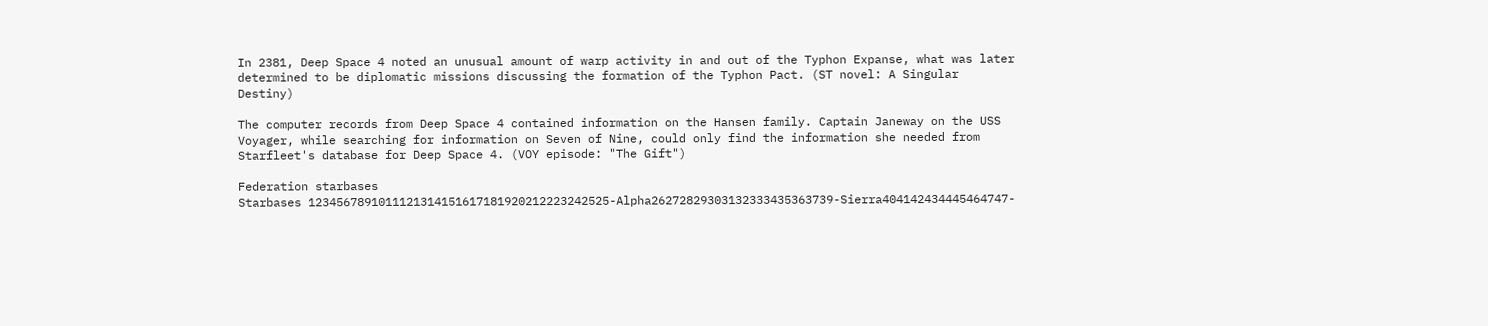In 2381, Deep Space 4 noted an unusual amount of warp activity in and out of the Typhon Expanse, what was later determined to be diplomatic missions discussing the formation of the Typhon Pact. (ST novel: A Singular Destiny)

The computer records from Deep Space 4 contained information on the Hansen family. Captain Janeway on the USS Voyager, while searching for information on Seven of Nine, could only find the information she needed from Starfleet's database for Deep Space 4. (VOY episode: "The Gift")

Federation starbases
Starbases 1234567891011121314151617181920212223242525-Alpha26272829303132333435363739-Sierra404142434445464747-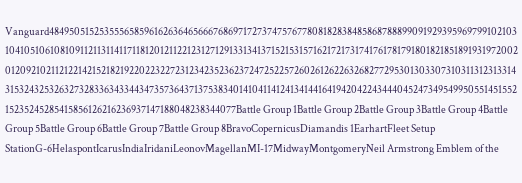Vanguard48495051525355565859616263646566676869717273747576778081828384858687888990919293959697991021031041051061081091121131141171181201211221231271291331341371521531571621721731741761781791801821851891931972002012092102112122142152182192202232272312342352362372472522572602612622632682772953013033073103113123133143153243253263273283363433443473573643713753834014104114124134144164194204224344404524734954995055145155215235245285415856126216236937147188048238344077Battle Group 1Battle Group 2Battle Group 3Battle Group 4Battle Group 5Battle Group 6Battle Group 7Battle Group 8BravoCopernicusDiamandis 1EarhartFleet Setup StationG-6HelaspontIcarusIndiaIridaniLeonovMagellanMI-17MidwayMontgomeryNeil Armstrong Emblem of the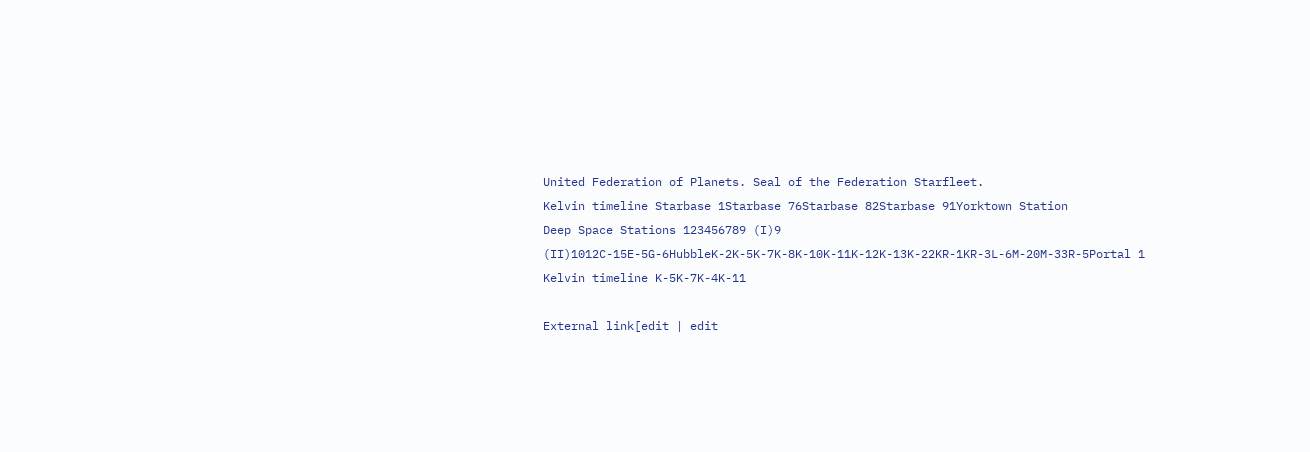United Federation of Planets. Seal of the Federation Starfleet.
Kelvin timeline Starbase 1Starbase 76Starbase 82Starbase 91Yorktown Station
Deep Space Stations 123456789 (I)9 (II)1012C-15E-5G-6HubbleK-2K-5K-7K-8K-10K-11K-12K-13K-22KR-1KR-3L-6M-20M-33R-5Portal 1
Kelvin timeline K-5K-7K-4K-11

External link[edit | edit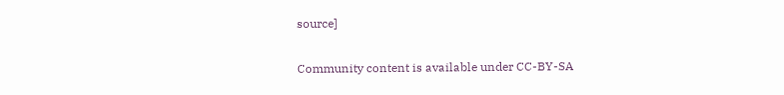source]

Community content is available under CC-BY-SA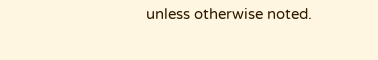unless otherwise noted.